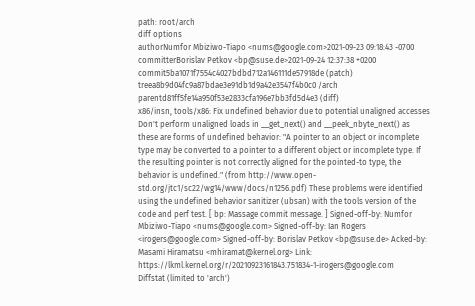path: root/arch
diff options
authorNumfor Mbiziwo-Tiapo <nums@google.com>2021-09-23 09:18:43 -0700
committerBorislav Petkov <bp@suse.de>2021-09-24 12:37:38 +0200
commit5ba1071f7554c4027bdbd712a146111de57918de (patch)
treea8b9d04fc9a87bdae3e91db1d9a42e3547f4b0c0 /arch
parentd81ff5fe14a950f53e2833cfa196e7bb3fd5d4e3 (diff)
x86/insn, tools/x86: Fix undefined behavior due to potential unaligned accesses
Don't perform unaligned loads in __get_next() and __peek_nbyte_next() as these are forms of undefined behavior: "A pointer to an object or incomplete type may be converted to a pointer to a different object or incomplete type. If the resulting pointer is not correctly aligned for the pointed-to type, the behavior is undefined." (from http://www.open-std.org/jtc1/sc22/wg14/www/docs/n1256.pdf) These problems were identified using the undefined behavior sanitizer (ubsan) with the tools version of the code and perf test. [ bp: Massage commit message. ] Signed-off-by: Numfor Mbiziwo-Tiapo <nums@google.com> Signed-off-by: Ian Rogers <irogers@google.com> Signed-off-by: Borislav Petkov <bp@suse.de> Acked-by: Masami Hiramatsu <mhiramat@kernel.org> Link: https://lkml.kernel.org/r/20210923161843.751834-1-irogers@google.com
Diffstat (limited to 'arch')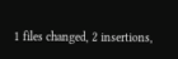1 files changed, 2 insertions,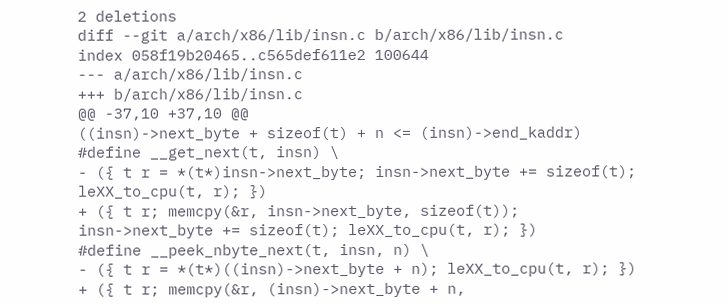2 deletions
diff --git a/arch/x86/lib/insn.c b/arch/x86/lib/insn.c
index 058f19b20465..c565def611e2 100644
--- a/arch/x86/lib/insn.c
+++ b/arch/x86/lib/insn.c
@@ -37,10 +37,10 @@
((insn)->next_byte + sizeof(t) + n <= (insn)->end_kaddr)
#define __get_next(t, insn) \
- ({ t r = *(t*)insn->next_byte; insn->next_byte += sizeof(t); leXX_to_cpu(t, r); })
+ ({ t r; memcpy(&r, insn->next_byte, sizeof(t)); insn->next_byte += sizeof(t); leXX_to_cpu(t, r); })
#define __peek_nbyte_next(t, insn, n) \
- ({ t r = *(t*)((insn)->next_byte + n); leXX_to_cpu(t, r); })
+ ({ t r; memcpy(&r, (insn)->next_byte + n,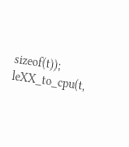sizeof(t)); leXX_to_cpu(t,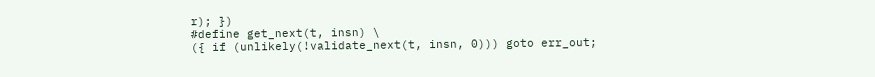r); })
#define get_next(t, insn) \
({ if (unlikely(!validate_next(t, insn, 0))) goto err_out;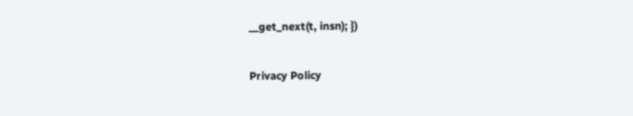__get_next(t, insn); })

Privacy Policy